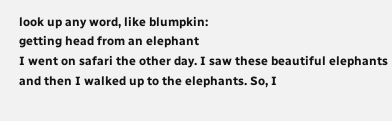look up any word, like blumpkin:
getting head from an elephant
I went on safari the other day. I saw these beautiful elephants and then I walked up to the elephants. So, I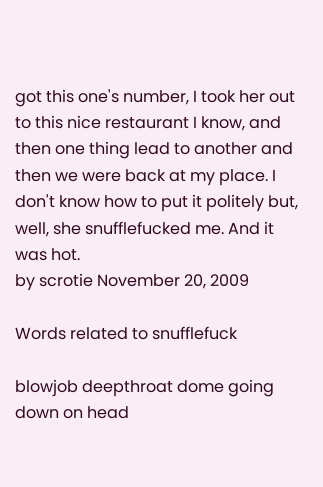got this one's number, I took her out to this nice restaurant I know, and then one thing lead to another and then we were back at my place. I don't know how to put it politely but, well, she snufflefucked me. And it was hot.
by scrotie November 20, 2009

Words related to snufflefuck

blowjob deepthroat dome going down on head